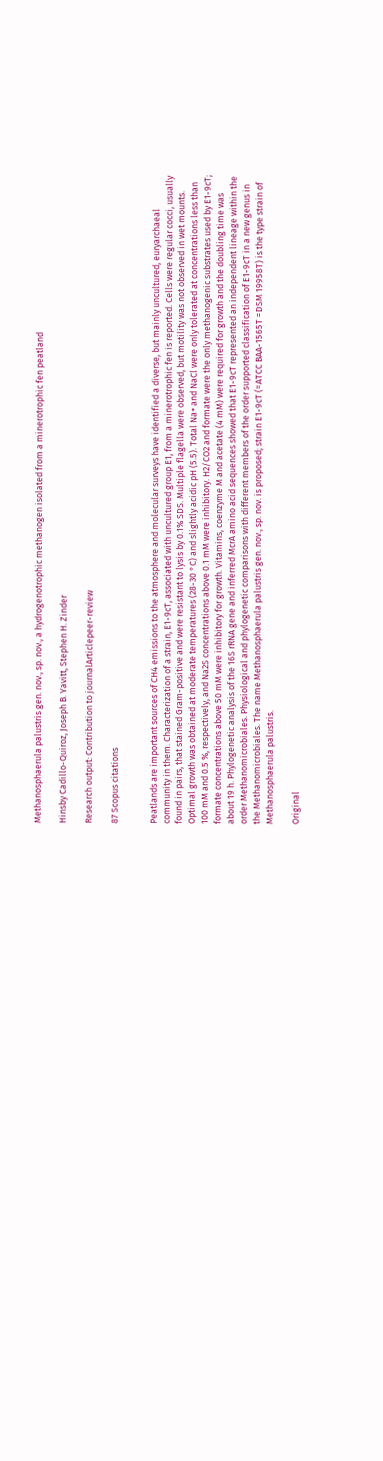Methanosphaerula palustris gen. nov., sp. nov., a hydrogenotrophic methanogen isolated from a minerotrophic fen peatland

Hinsby Cadillo-Quiroz, Joseph B. Yavitt, Stephen H. Zinder

Research output: Contribution to journalArticlepeer-review

87 Scopus citations


Peatlands are important sources of CH4 emissions to the atmosphere and molecular surveys have identified a diverse, but mainly uncultured, euryarchaeal community in them. Characterization of a strain, E1-9cT, associated with uncultured group E1, from a minerotrophic fen is reported. Cells were regular cocci, usually found in pairs, that stained Gram-positive and were resistant to lysis by 0.1% SDS. Multiple flagella were observed, but motility was not observed in wet mounts. Optimal growth was obtained at moderate temperatures (28-30 °C) and slightly acidic pH (5.5). Total Na+ and NaCl were only tolerated at concentrations less than 100 mM and 0.5 %, respectively, and Na2S concentrations above 0.1 mM were inhibitory. H2/CO2 and formate were the only methanogenic substrates used by E1-9cT; formate concentrations above 50 mM were inhibitory for growth. Vitamins, coenzyme M and acetate (4 mM) were required for growth and the doubling time was about 19 h. Phylogenetic analysis of the 16S rRNA gene and inferred McrA amino acid sequences showed that E1-9cT represented an independent lineage within the order Methanomicrobiales. Physiological and phylogenetic comparisons with different members of the order supported classification of E1-9cT in a new genus in the Methanomicrobiales. The name Methanosphaerula palustris gen. nov., sp. nov. is proposed; strain E1-9cT (=ATCC BAA-1565T =DSM 19958T) is the type strain of Methanosphaerula palustris.

Original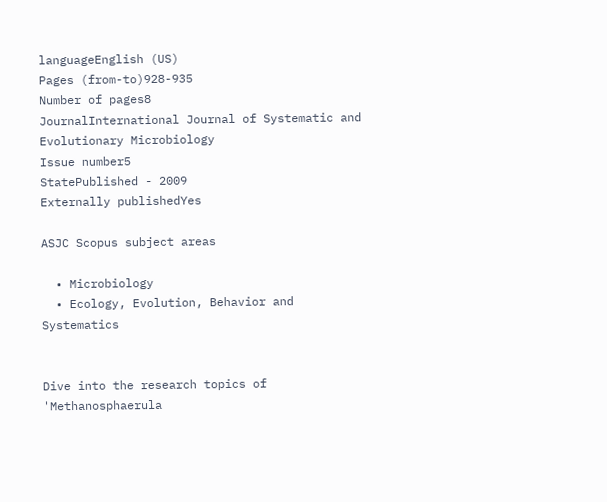languageEnglish (US)
Pages (from-to)928-935
Number of pages8
JournalInternational Journal of Systematic and Evolutionary Microbiology
Issue number5
StatePublished - 2009
Externally publishedYes

ASJC Scopus subject areas

  • Microbiology
  • Ecology, Evolution, Behavior and Systematics


Dive into the research topics of 'Methanosphaerula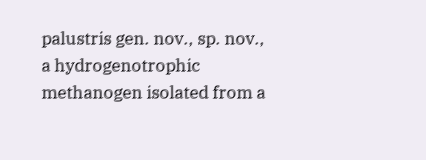palustris gen. nov., sp. nov., a hydrogenotrophic methanogen isolated from a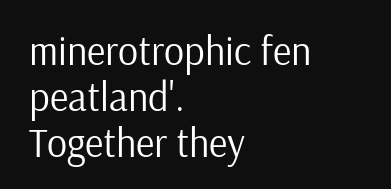minerotrophic fen peatland'. Together they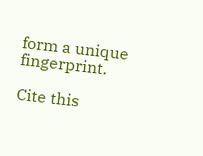form a unique fingerprint.

Cite this